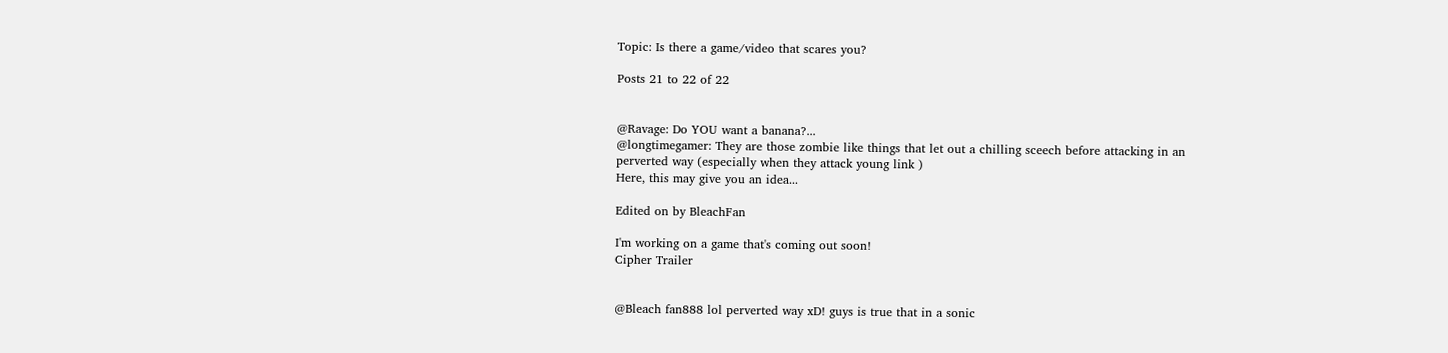Topic: Is there a game/video that scares you?

Posts 21 to 22 of 22


@Ravage: Do YOU want a banana?...
@longtimegamer: They are those zombie like things that let out a chilling sceech before attacking in an perverted way (especially when they attack young link )
Here, this may give you an idea...

Edited on by BleachFan

I'm working on a game that's coming out soon!
Cipher Trailer


@Bleach fan888 lol perverted way xD! guys is true that in a sonic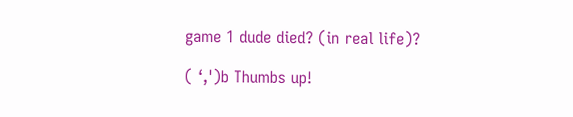game 1 dude died? (in real life)?

( ‘,')b Thumbs up!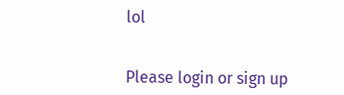lol


Please login or sign up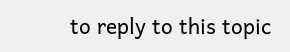to reply to this topic